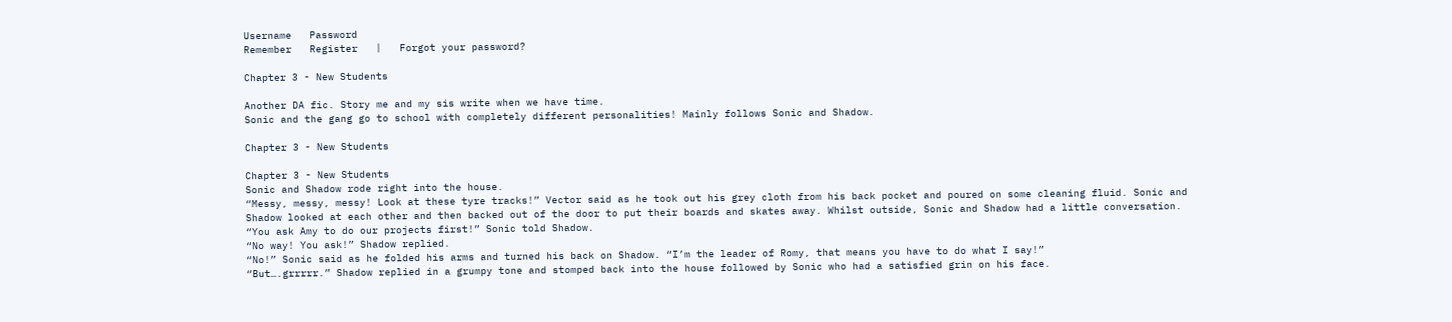Username   Password
Remember   Register   |   Forgot your password?

Chapter 3 - New Students

Another DA fic. Story me and my sis write when we have time.
Sonic and the gang go to school with completely different personalities! Mainly follows Sonic and Shadow.

Chapter 3 - New Students

Chapter 3 - New Students
Sonic and Shadow rode right into the house.
“Messy, messy, messy! Look at these tyre tracks!” Vector said as he took out his grey cloth from his back pocket and poured on some cleaning fluid. Sonic and Shadow looked at each other and then backed out of the door to put their boards and skates away. Whilst outside, Sonic and Shadow had a little conversation.
“You ask Amy to do our projects first!” Sonic told Shadow.
“No way! You ask!” Shadow replied.
“No!” Sonic said as he folded his arms and turned his back on Shadow. “I’m the leader of Romy, that means you have to do what I say!”
“But….grrrrr.” Shadow replied in a grumpy tone and stomped back into the house followed by Sonic who had a satisfied grin on his face.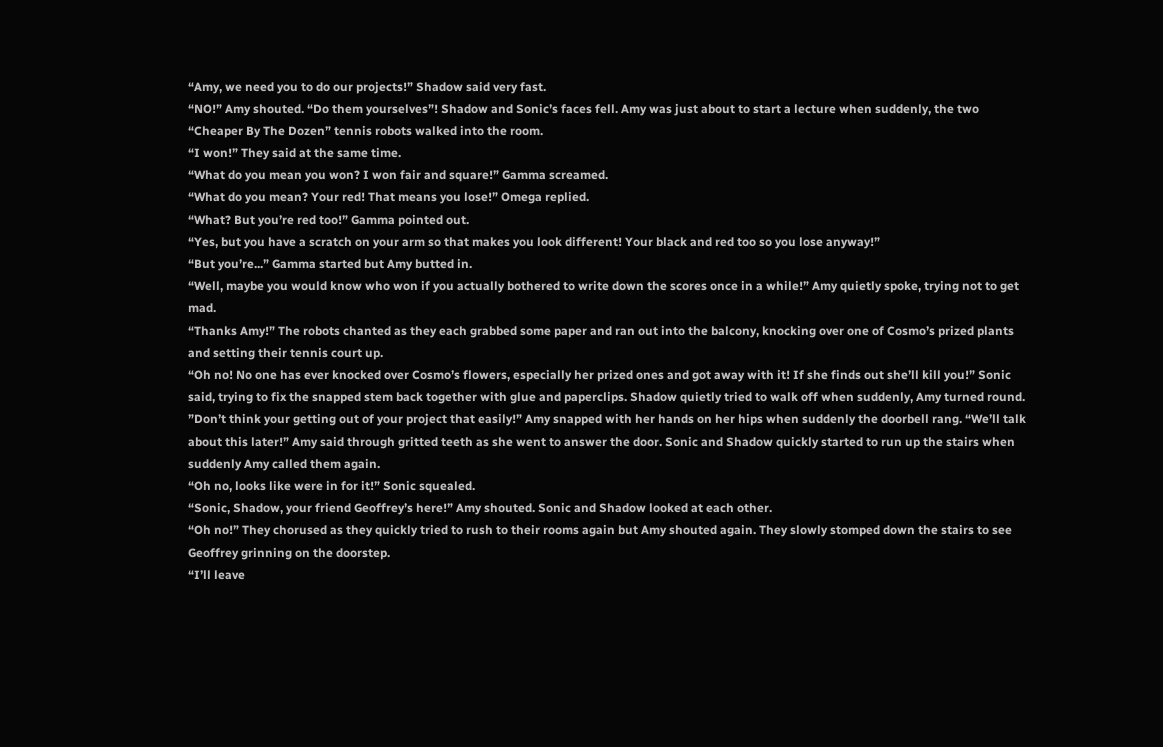“Amy, we need you to do our projects!” Shadow said very fast.
“NO!” Amy shouted. “Do them yourselves”! Shadow and Sonic’s faces fell. Amy was just about to start a lecture when suddenly, the two “Cheaper By The Dozen” tennis robots walked into the room.
“I won!” They said at the same time.
“What do you mean you won? I won fair and square!” Gamma screamed.
“What do you mean? Your red! That means you lose!” Omega replied.
“What? But you’re red too!” Gamma pointed out.
“Yes, but you have a scratch on your arm so that makes you look different! Your black and red too so you lose anyway!”
“But you’re...” Gamma started but Amy butted in.
“Well, maybe you would know who won if you actually bothered to write down the scores once in a while!” Amy quietly spoke, trying not to get mad.
“Thanks Amy!” The robots chanted as they each grabbed some paper and ran out into the balcony, knocking over one of Cosmo’s prized plants and setting their tennis court up.
“Oh no! No one has ever knocked over Cosmo’s flowers, especially her prized ones and got away with it! If she finds out she’ll kill you!” Sonic said, trying to fix the snapped stem back together with glue and paperclips. Shadow quietly tried to walk off when suddenly, Amy turned round.
”Don’t think your getting out of your project that easily!” Amy snapped with her hands on her hips when suddenly the doorbell rang. “We’ll talk about this later!” Amy said through gritted teeth as she went to answer the door. Sonic and Shadow quickly started to run up the stairs when suddenly Amy called them again.
“Oh no, looks like were in for it!” Sonic squealed.
“Sonic, Shadow, your friend Geoffrey’s here!” Amy shouted. Sonic and Shadow looked at each other.
“Oh no!” They chorused as they quickly tried to rush to their rooms again but Amy shouted again. They slowly stomped down the stairs to see Geoffrey grinning on the doorstep.
“I’ll leave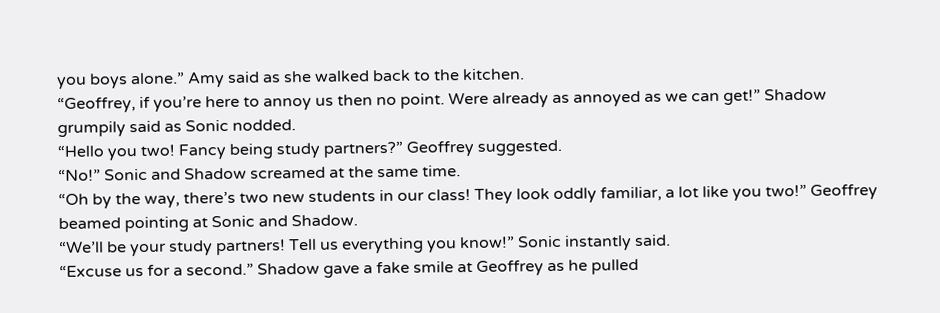you boys alone.” Amy said as she walked back to the kitchen.
“Geoffrey, if you’re here to annoy us then no point. Were already as annoyed as we can get!” Shadow grumpily said as Sonic nodded.
“Hello you two! Fancy being study partners?” Geoffrey suggested.
“No!” Sonic and Shadow screamed at the same time.
“Oh by the way, there’s two new students in our class! They look oddly familiar, a lot like you two!” Geoffrey beamed pointing at Sonic and Shadow.
“We’ll be your study partners! Tell us everything you know!” Sonic instantly said.
“Excuse us for a second.” Shadow gave a fake smile at Geoffrey as he pulled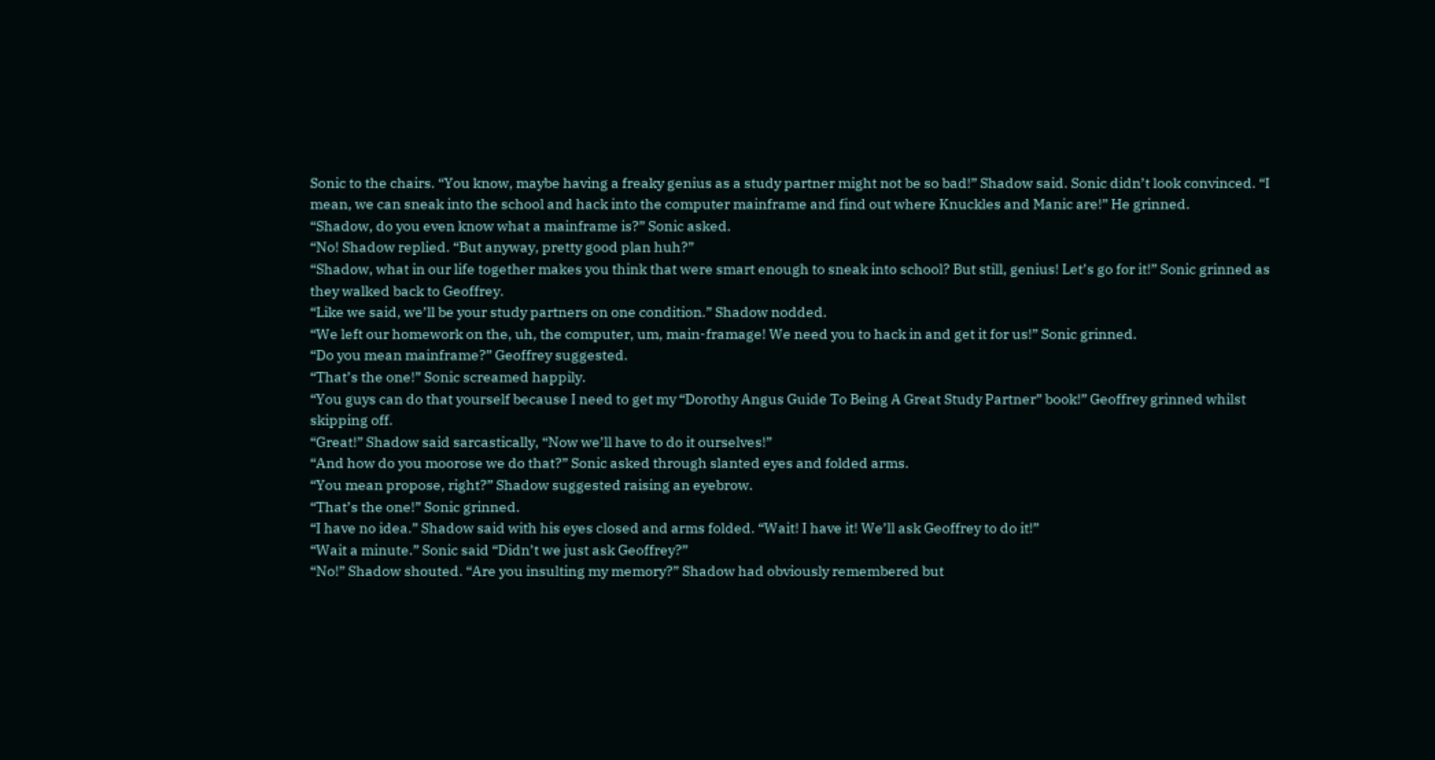Sonic to the chairs. “You know, maybe having a freaky genius as a study partner might not be so bad!” Shadow said. Sonic didn’t look convinced. “I mean, we can sneak into the school and hack into the computer mainframe and find out where Knuckles and Manic are!” He grinned.
“Shadow, do you even know what a mainframe is?” Sonic asked.
“No! Shadow replied. “But anyway, pretty good plan huh?”
“Shadow, what in our life together makes you think that were smart enough to sneak into school? But still, genius! Let’s go for it!” Sonic grinned as they walked back to Geoffrey.
“Like we said, we’ll be your study partners on one condition.” Shadow nodded.
“We left our homework on the, uh, the computer, um, main-framage! We need you to hack in and get it for us!” Sonic grinned.
“Do you mean mainframe?” Geoffrey suggested.
“That’s the one!” Sonic screamed happily.
“You guys can do that yourself because I need to get my “Dorothy Angus Guide To Being A Great Study Partner” book!” Geoffrey grinned whilst skipping off.
“Great!” Shadow said sarcastically, “Now we’ll have to do it ourselves!”
“And how do you moorose we do that?” Sonic asked through slanted eyes and folded arms.
“You mean propose, right?” Shadow suggested raising an eyebrow.
“That’s the one!” Sonic grinned.
“I have no idea.” Shadow said with his eyes closed and arms folded. “Wait! I have it! We’ll ask Geoffrey to do it!”
“Wait a minute.” Sonic said “Didn’t we just ask Geoffrey?”
“No!” Shadow shouted. “Are you insulting my memory?” Shadow had obviously remembered but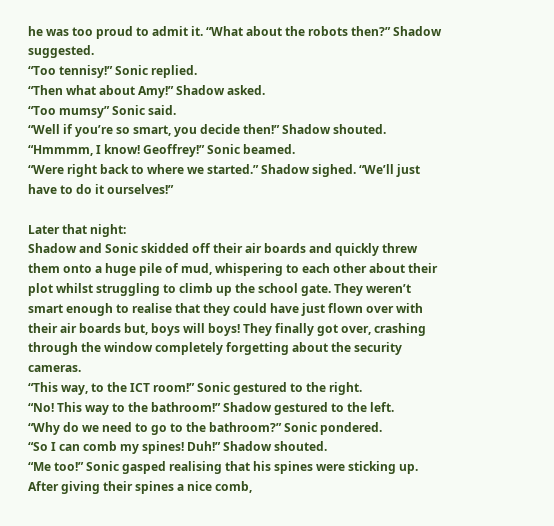he was too proud to admit it. “What about the robots then?” Shadow suggested.
“Too tennisy!” Sonic replied.
“Then what about Amy!” Shadow asked.
“Too mumsy” Sonic said.
“Well if you’re so smart, you decide then!” Shadow shouted.
“Hmmmm, I know! Geoffrey!” Sonic beamed.
“Were right back to where we started.” Shadow sighed. “We’ll just have to do it ourselves!”

Later that night:
Shadow and Sonic skidded off their air boards and quickly threw them onto a huge pile of mud, whispering to each other about their plot whilst struggling to climb up the school gate. They weren’t smart enough to realise that they could have just flown over with their air boards but, boys will boys! They finally got over, crashing through the window completely forgetting about the security cameras.
“This way, to the ICT room!” Sonic gestured to the right.
“No! This way to the bathroom!” Shadow gestured to the left.
“Why do we need to go to the bathroom?” Sonic pondered.
“So I can comb my spines! Duh!” Shadow shouted.
“Me too!” Sonic gasped realising that his spines were sticking up. After giving their spines a nice comb,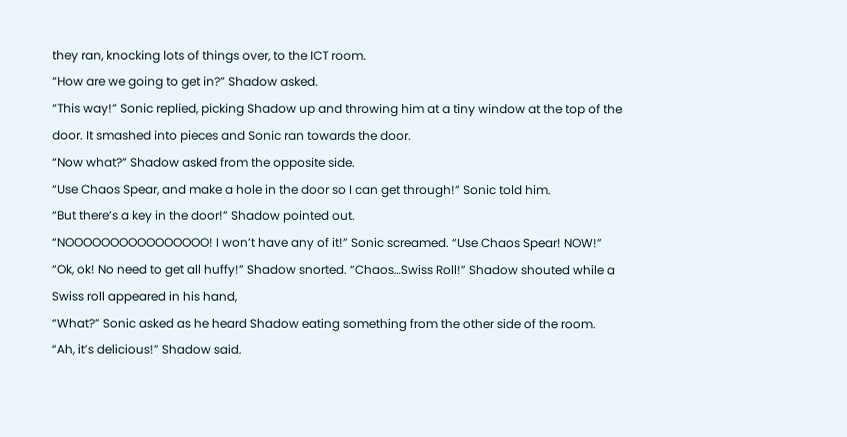they ran, knocking lots of things over, to the ICT room.
“How are we going to get in?” Shadow asked.
“This way!” Sonic replied, picking Shadow up and throwing him at a tiny window at the top of the door. It smashed into pieces and Sonic ran towards the door.
“Now what?” Shadow asked from the opposite side.
“Use Chaos Spear, and make a hole in the door so I can get through!” Sonic told him.
“But there’s a key in the door!” Shadow pointed out.
“NOOOOOOOOOOOOOOOO! I won’t have any of it!” Sonic screamed. “Use Chaos Spear! NOW!”
“Ok, ok! No need to get all huffy!” Shadow snorted. “Chaos…Swiss Roll!” Shadow shouted while a Swiss roll appeared in his hand,
“What?” Sonic asked as he heard Shadow eating something from the other side of the room.
“Ah, it’s delicious!” Shadow said.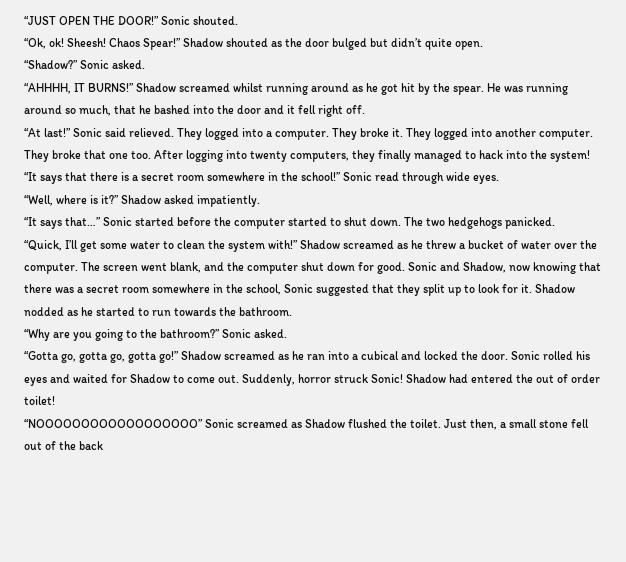“JUST OPEN THE DOOR!” Sonic shouted.
“Ok, ok! Sheesh! Chaos Spear!” Shadow shouted as the door bulged but didn’t quite open.
“Shadow?” Sonic asked.
“AHHHH, IT BURNS!” Shadow screamed whilst running around as he got hit by the spear. He was running around so much, that he bashed into the door and it fell right off.
“At last!” Sonic said relieved. They logged into a computer. They broke it. They logged into another computer. They broke that one too. After logging into twenty computers, they finally managed to hack into the system!
“It says that there is a secret room somewhere in the school!” Sonic read through wide eyes.
“Well, where is it?” Shadow asked impatiently.
“It says that…” Sonic started before the computer started to shut down. The two hedgehogs panicked.
“Quick, I’ll get some water to clean the system with!” Shadow screamed as he threw a bucket of water over the computer. The screen went blank, and the computer shut down for good. Sonic and Shadow, now knowing that there was a secret room somewhere in the school, Sonic suggested that they split up to look for it. Shadow nodded as he started to run towards the bathroom.
“Why are you going to the bathroom?” Sonic asked.
“Gotta go, gotta go, gotta go!” Shadow screamed as he ran into a cubical and locked the door. Sonic rolled his eyes and waited for Shadow to come out. Suddenly, horror struck Sonic! Shadow had entered the out of order toilet!
“NOOOOOOOOOOOOOOOOOO” Sonic screamed as Shadow flushed the toilet. Just then, a small stone fell out of the back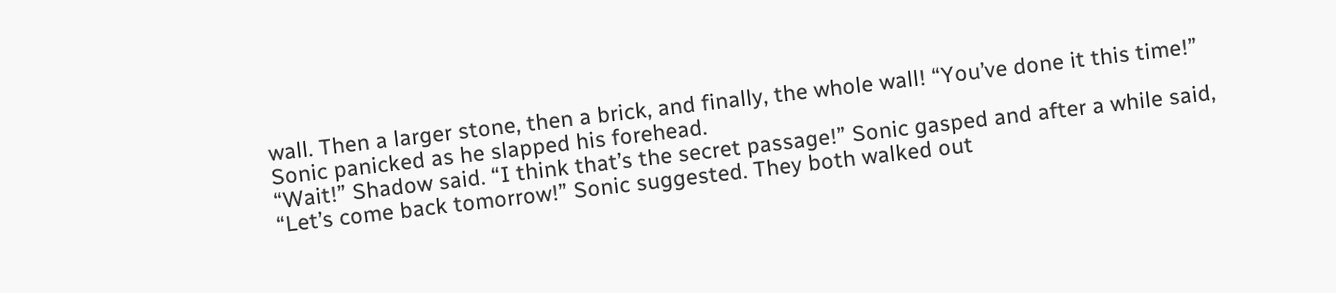wall. Then a larger stone, then a brick, and finally, the whole wall! “You’ve done it this time!” Sonic panicked as he slapped his forehead.
“Wait!” Shadow said. “I think that’s the secret passage!” Sonic gasped and after a while said,
“Let’s come back tomorrow!” Sonic suggested. They both walked out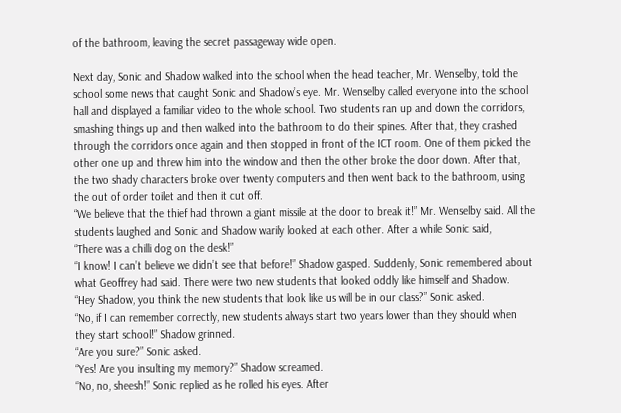of the bathroom, leaving the secret passageway wide open.

Next day, Sonic and Shadow walked into the school when the head teacher, Mr. Wenselby, told the school some news that caught Sonic and Shadow’s eye. Mr. Wenselby called everyone into the school hall and displayed a familiar video to the whole school. Two students ran up and down the corridors, smashing things up and then walked into the bathroom to do their spines. After that, they crashed through the corridors once again and then stopped in front of the ICT room. One of them picked the other one up and threw him into the window and then the other broke the door down. After that, the two shady characters broke over twenty computers and then went back to the bathroom, using the out of order toilet and then it cut off.
“We believe that the thief had thrown a giant missile at the door to break it!” Mr. Wenselby said. All the students laughed and Sonic and Shadow warily looked at each other. After a while Sonic said,
“There was a chilli dog on the desk!”
“I know! I can’t believe we didn’t see that before!” Shadow gasped. Suddenly, Sonic remembered about what Geoffrey had said. There were two new students that looked oddly like himself and Shadow.
“Hey Shadow, you think the new students that look like us will be in our class?” Sonic asked.
“No, if I can remember correctly, new students always start two years lower than they should when they start school!” Shadow grinned.
“Are you sure?” Sonic asked.
“Yes! Are you insulting my memory?” Shadow screamed.
“No, no, sheesh!” Sonic replied as he rolled his eyes. After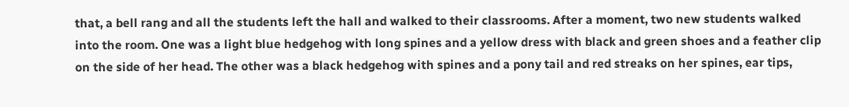that, a bell rang and all the students left the hall and walked to their classrooms. After a moment, two new students walked into the room. One was a light blue hedgehog with long spines and a yellow dress with black and green shoes and a feather clip on the side of her head. The other was a black hedgehog with spines and a pony tail and red streaks on her spines, ear tips,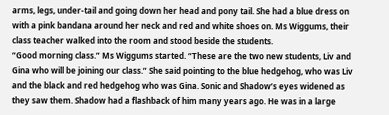arms, legs, under-tail and going down her head and pony tail. She had a blue dress on with a pink bandana around her neck and red and white shoes on. Ms Wiggums, their class teacher walked into the room and stood beside the students.
“Good morning class.” Ms Wiggums started. “These are the two new students, Liv and Gina who will be joining our class.” She said pointing to the blue hedgehog, who was Liv and the black and red hedgehog who was Gina. Sonic and Shadow’s eyes widened as they saw them. Shadow had a flashback of him many years ago. He was in a large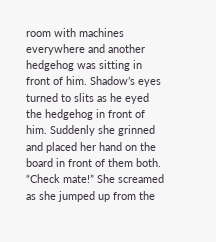room with machines everywhere and another hedgehog was sitting in front of him. Shadow’s eyes turned to slits as he eyed the hedgehog in front of him. Suddenly she grinned and placed her hand on the board in front of them both.
“Check mate!” She screamed as she jumped up from the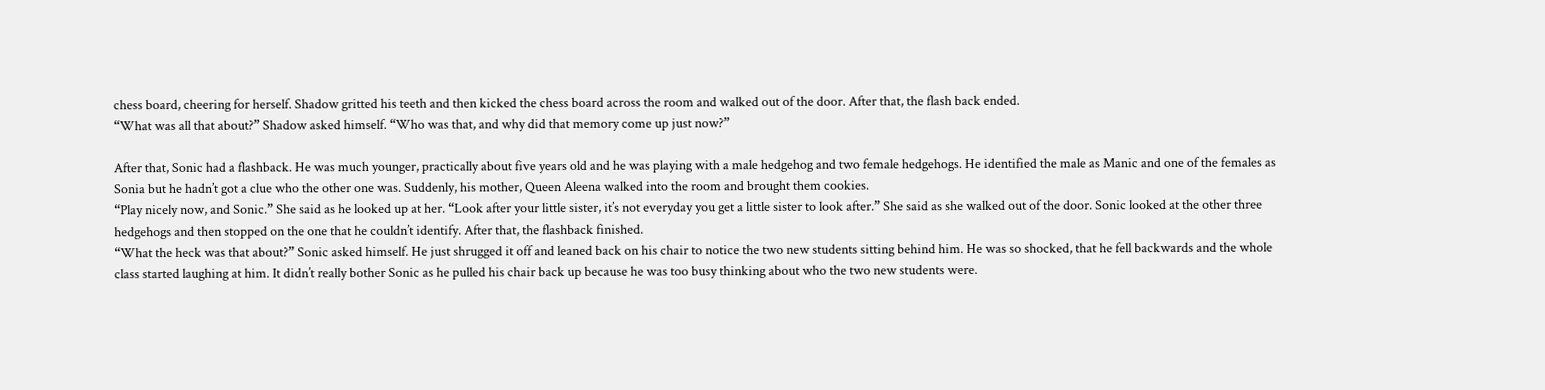chess board, cheering for herself. Shadow gritted his teeth and then kicked the chess board across the room and walked out of the door. After that, the flash back ended.
“What was all that about?” Shadow asked himself. “Who was that, and why did that memory come up just now?”

After that, Sonic had a flashback. He was much younger, practically about five years old and he was playing with a male hedgehog and two female hedgehogs. He identified the male as Manic and one of the females as Sonia but he hadn’t got a clue who the other one was. Suddenly, his mother, Queen Aleena walked into the room and brought them cookies.
“Play nicely now, and Sonic.” She said as he looked up at her. “Look after your little sister, it’s not everyday you get a little sister to look after.” She said as she walked out of the door. Sonic looked at the other three hedgehogs and then stopped on the one that he couldn’t identify. After that, the flashback finished.
“What the heck was that about?” Sonic asked himself. He just shrugged it off and leaned back on his chair to notice the two new students sitting behind him. He was so shocked, that he fell backwards and the whole class started laughing at him. It didn’t really bother Sonic as he pulled his chair back up because he was too busy thinking about who the two new students were.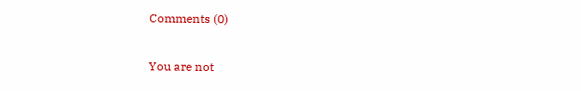Comments (0)

You are not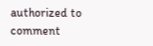authorized to comment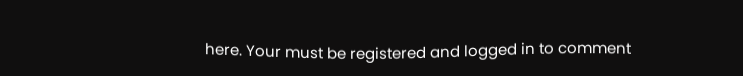here. Your must be registered and logged in to comment